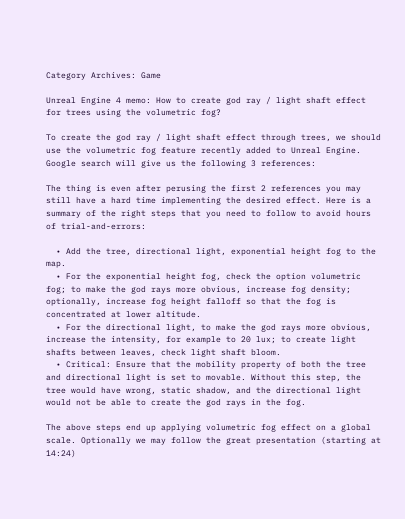Category Archives: Game

Unreal Engine 4 memo: How to create god ray / light shaft effect for trees using the volumetric fog?

To create the god ray / light shaft effect through trees, we should use the volumetric fog feature recently added to Unreal Engine. Google search will give us the following 3 references:

The thing is even after perusing the first 2 references you may still have a hard time implementing the desired effect. Here is a summary of the right steps that you need to follow to avoid hours of trial-and-errors:

  • Add the tree, directional light, exponential height fog to the map.
  • For the exponential height fog, check the option volumetric fog; to make the god rays more obvious, increase fog density; optionally, increase fog height falloff so that the fog is concentrated at lower altitude.
  • For the directional light, to make the god rays more obvious, increase the intensity, for example to 20 lux; to create light shafts between leaves, check light shaft bloom.
  • Critical: Ensure that the mobility property of both the tree and directional light is set to movable. Without this step, the tree would have wrong, static shadow, and the directional light would not be able to create the god rays in the fog.

The above steps end up applying volumetric fog effect on a global scale. Optionally we may follow the great presentation (starting at 14:24)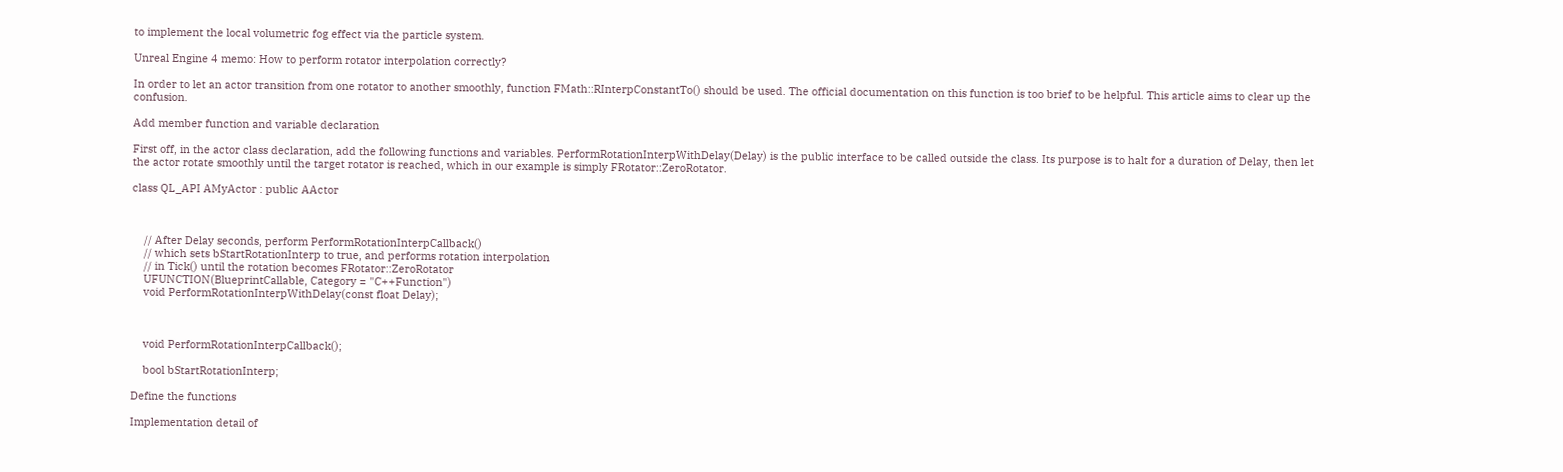to implement the local volumetric fog effect via the particle system.

Unreal Engine 4 memo: How to perform rotator interpolation correctly?

In order to let an actor transition from one rotator to another smoothly, function FMath::RInterpConstantTo() should be used. The official documentation on this function is too brief to be helpful. This article aims to clear up the confusion.

Add member function and variable declaration

First off, in the actor class declaration, add the following functions and variables. PerformRotationInterpWithDelay(Delay) is the public interface to be called outside the class. Its purpose is to halt for a duration of Delay, then let the actor rotate smoothly until the target rotator is reached, which in our example is simply FRotator::ZeroRotator.

class QL_API AMyActor : public AActor



    // After Delay seconds, perform PerformRotationInterpCallback()
    // which sets bStartRotationInterp to true, and performs rotation interpolation
    // in Tick() until the rotation becomes FRotator::ZeroRotator
    UFUNCTION(BlueprintCallable, Category = "C++Function")
    void PerformRotationInterpWithDelay(const float Delay);



    void PerformRotationInterpCallback();

    bool bStartRotationInterp;

Define the functions

Implementation detail of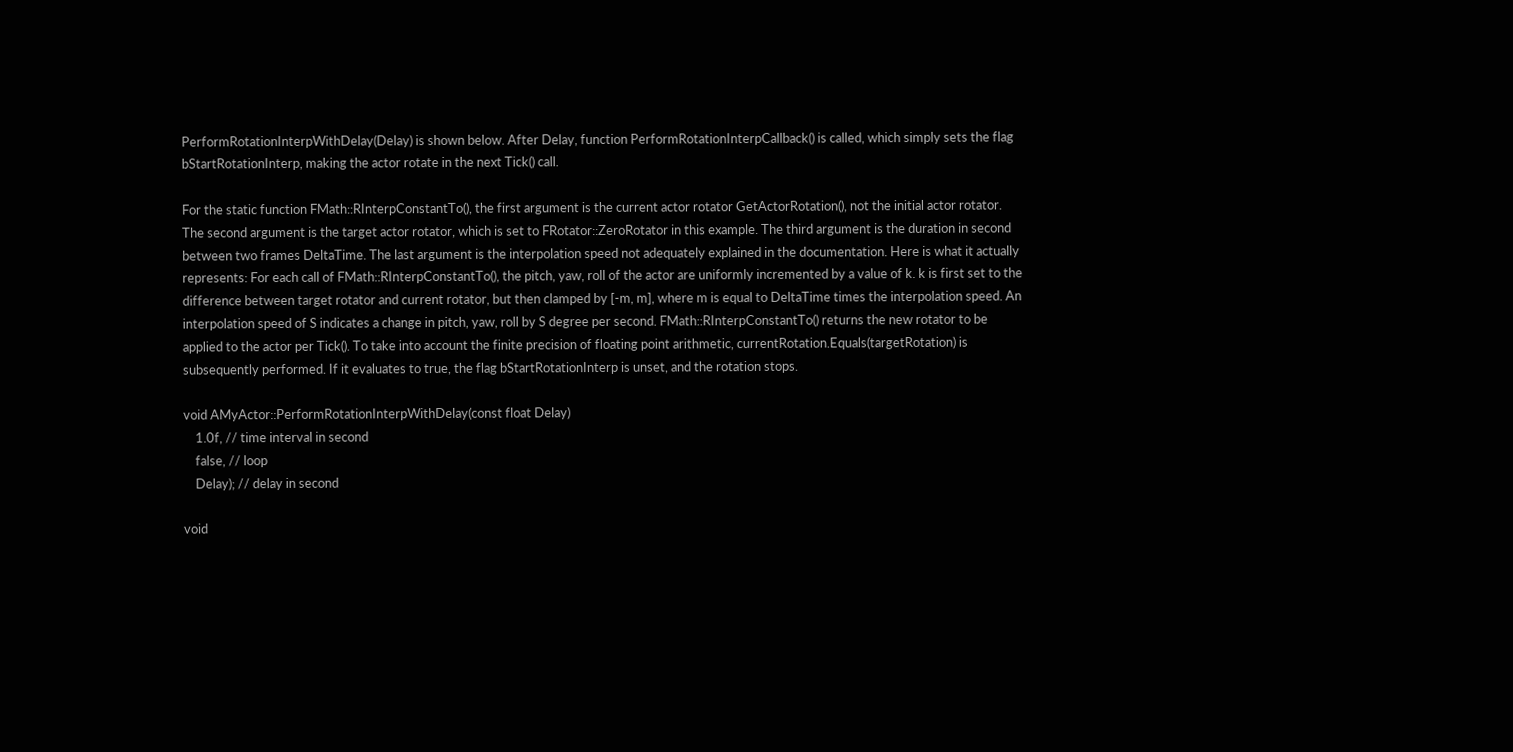PerformRotationInterpWithDelay(Delay) is shown below. After Delay, function PerformRotationInterpCallback() is called, which simply sets the flag bStartRotationInterp, making the actor rotate in the next Tick() call.

For the static function FMath::RInterpConstantTo(), the first argument is the current actor rotator GetActorRotation(), not the initial actor rotator. The second argument is the target actor rotator, which is set to FRotator::ZeroRotator in this example. The third argument is the duration in second between two frames DeltaTime. The last argument is the interpolation speed not adequately explained in the documentation. Here is what it actually represents: For each call of FMath::RInterpConstantTo(), the pitch, yaw, roll of the actor are uniformly incremented by a value of k. k is first set to the difference between target rotator and current rotator, but then clamped by [-m, m], where m is equal to DeltaTime times the interpolation speed. An interpolation speed of S indicates a change in pitch, yaw, roll by S degree per second. FMath::RInterpConstantTo() returns the new rotator to be applied to the actor per Tick(). To take into account the finite precision of floating point arithmetic, currentRotation.Equals(targetRotation) is subsequently performed. If it evaluates to true, the flag bStartRotationInterp is unset, and the rotation stops.

void AMyActor::PerformRotationInterpWithDelay(const float Delay)
    1.0f, // time interval in second
    false, // loop
    Delay); // delay in second

void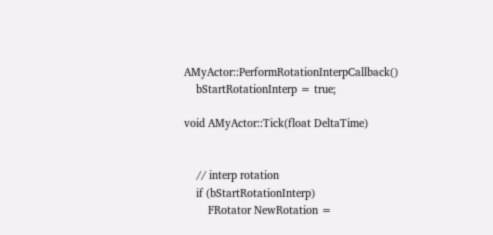AMyActor::PerformRotationInterpCallback()
    bStartRotationInterp = true;

void AMyActor::Tick(float DeltaTime)


    // interp rotation
    if (bStartRotationInterp)
        FRotator NewRotation =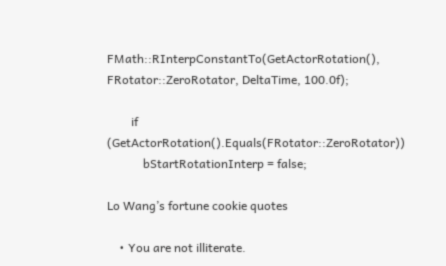FMath::RInterpConstantTo(GetActorRotation(), FRotator::ZeroRotator, DeltaTime, 100.0f);

        if (GetActorRotation().Equals(FRotator::ZeroRotator))
            bStartRotationInterp = false;

Lo Wang’s fortune cookie quotes

    • You are not illiterate.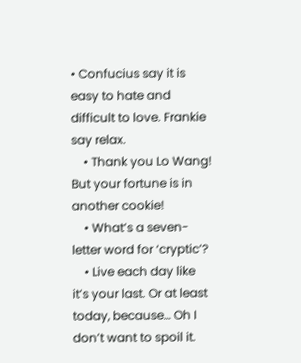• Confucius say it is easy to hate and difficult to love. Frankie say relax.
    • Thank you Lo Wang! But your fortune is in another cookie!
    • What’s a seven-letter word for ‘cryptic’?
    • Live each day like it’s your last. Or at least today, because… Oh I don’t want to spoil it.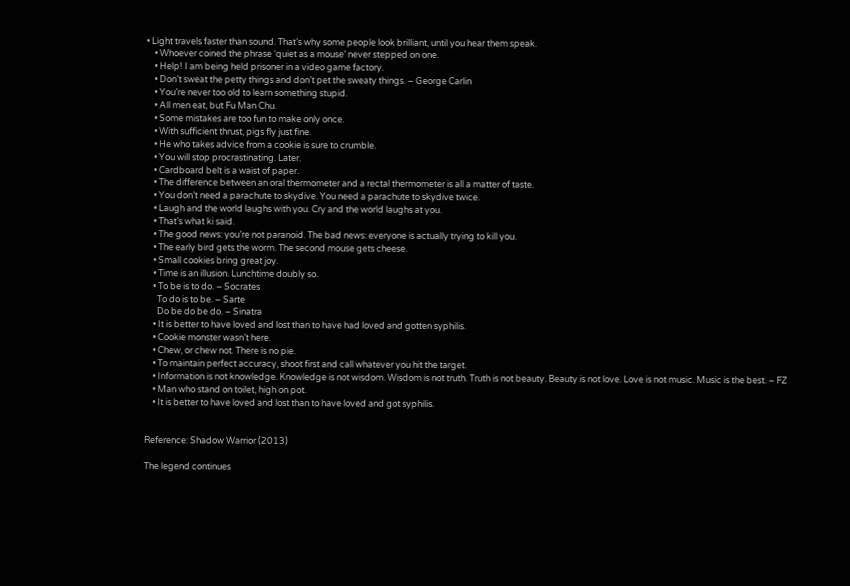• Light travels faster than sound. That’s why some people look brilliant, until you hear them speak.
    • Whoever coined the phrase ‘quiet as a mouse’ never stepped on one.
    • Help! I am being held prisoner in a video game factory.
    • Don’t sweat the petty things and don’t pet the sweaty things. – George Carlin
    • You’re never too old to learn something stupid.
    • All men eat, but Fu Man Chu.
    • Some mistakes are too fun to make only once.
    • With sufficient thrust, pigs fly just fine.
    • He who takes advice from a cookie is sure to crumble.
    • You will stop procrastinating. Later.
    • Cardboard belt is a waist of paper.
    • The difference between an oral thermometer and a rectal thermometer is all a matter of taste.
    • You don’t need a parachute to skydive. You need a parachute to skydive twice.
    • Laugh and the world laughs with you. Cry and the world laughs at you.
    • That’s what ki said.
    • The good news: you’re not paranoid. The bad news: everyone is actually trying to kill you.
    • The early bird gets the worm. The second mouse gets cheese.
    • Small cookies bring great joy.
    • Time is an illusion. Lunchtime doubly so.
    • To be is to do. – Socrates
      To do is to be. – Sarte
      Do be do be do. – Sinatra
    • It is better to have loved and lost than to have had loved and gotten syphilis.
    • Cookie monster wasn’t here.
    • Chew, or chew not. There is no pie.
    • To maintain perfect accuracy, shoot first and call whatever you hit the target.
    • Information is not knowledge. Knowledge is not wisdom. Wisdom is not truth. Truth is not beauty. Beauty is not love. Love is not music. Music is the best. – FZ
    • Man who stand on toilet, high on pot.
    • It is better to have loved and lost than to have loved and got syphilis.


Reference: Shadow Warrior (2013)

The legend continues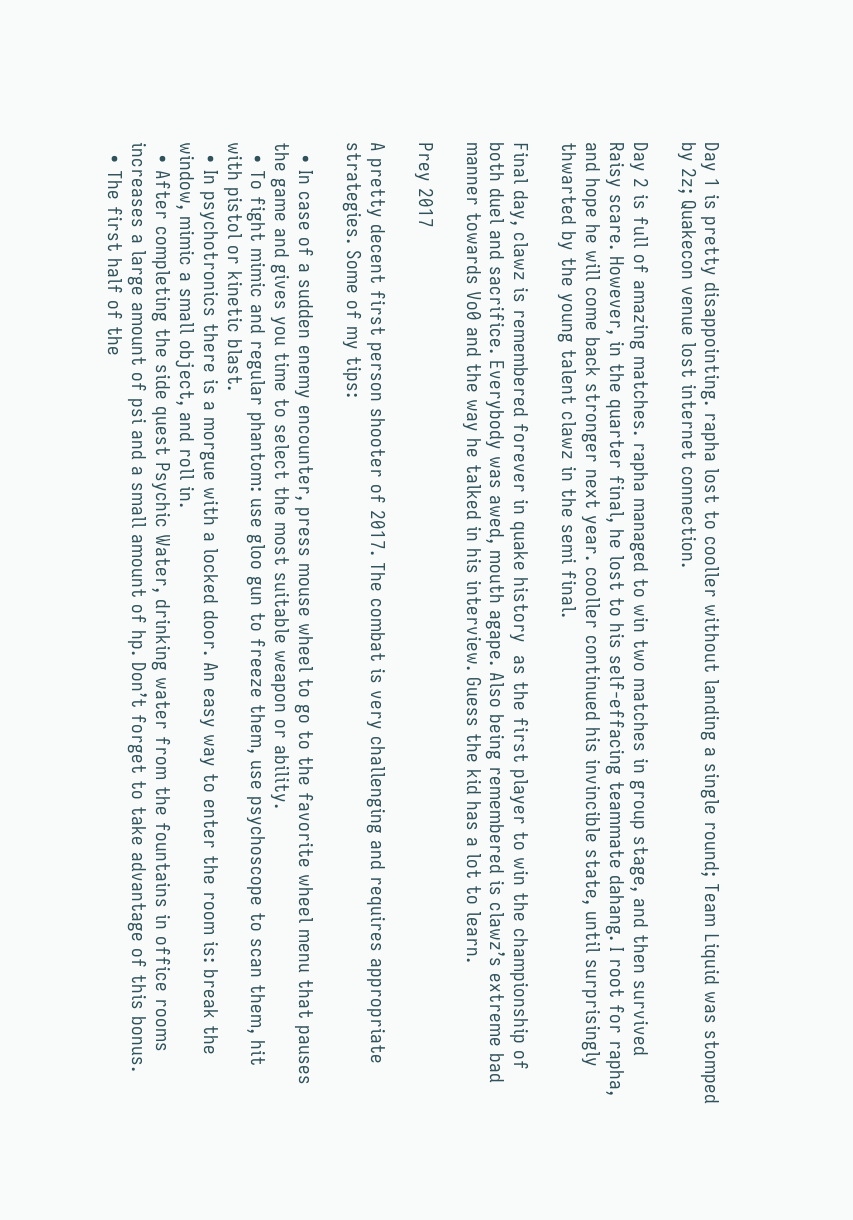Day 1 is pretty disappointing. rapha lost to cooller without landing a single round; Team Liquid was stomped by 2z; Quakecon venue lost internet connection.

Day 2 is full of amazing matches. rapha managed to win two matches in group stage, and then survived Raisy scare. However, in the quarter final, he lost to his self-effacing teammate dahang. I root for rapha, and hope he will come back stronger next year. cooller continued his invincible state, until surprisingly thwarted by the young talent clawz in the semi final.

Final day, clawz is remembered forever in quake history  as the first player to win the championship of both duel and sacrifice. Everybody was awed, mouth agape. Also being remembered is clawz’s extreme bad manner towards Vo0 and the way he talked in his interview. Guess the kid has a lot to learn.

Prey 2017

A pretty decent first person shooter of 2017. The combat is very challenging and requires appropriate strategies. Some of my tips:

  • In case of a sudden enemy encounter, press mouse wheel to go to the favorite wheel menu that pauses the game and gives you time to select the most suitable weapon or ability.
  • To fight mimic and regular phantom: use gloo gun to freeze them, use psychoscope to scan them, hit with pistol or kinetic blast.
  • In psychotronics there is a morgue with a locked door. An easy way to enter the room is: break the window, mimic a small object, and roll in.
  • After completing the side quest Psychic Water, drinking water from the fountains in office rooms increases a large amount of psi and a small amount of hp. Don’t forget to take advantage of this bonus.
  • The first half of the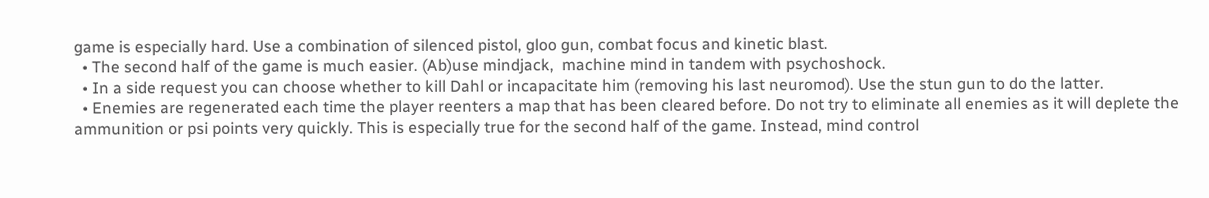game is especially hard. Use a combination of silenced pistol, gloo gun, combat focus and kinetic blast.
  • The second half of the game is much easier. (Ab)use mindjack,  machine mind in tandem with psychoshock.
  • In a side request you can choose whether to kill Dahl or incapacitate him (removing his last neuromod). Use the stun gun to do the latter.
  • Enemies are regenerated each time the player reenters a map that has been cleared before. Do not try to eliminate all enemies as it will deplete the ammunition or psi points very quickly. This is especially true for the second half of the game. Instead, mind control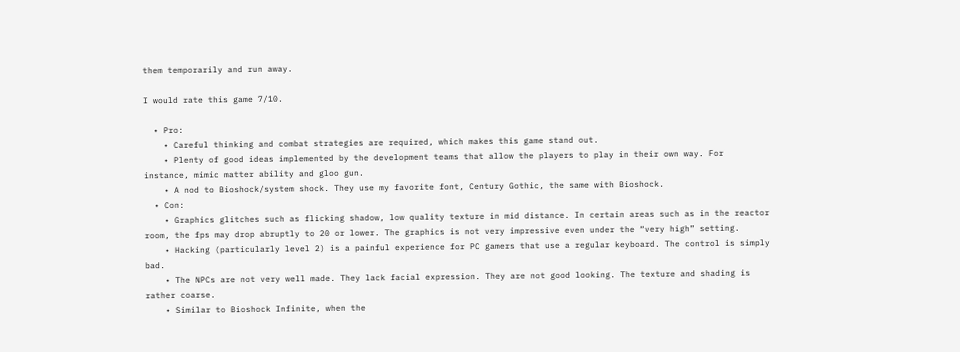them temporarily and run away.

I would rate this game 7/10.

  • Pro:
    • Careful thinking and combat strategies are required, which makes this game stand out.
    • Plenty of good ideas implemented by the development teams that allow the players to play in their own way. For instance, mimic matter ability and gloo gun.
    • A nod to Bioshock/system shock. They use my favorite font, Century Gothic, the same with Bioshock.
  • Con:
    • Graphics glitches such as flicking shadow, low quality texture in mid distance. In certain areas such as in the reactor room, the fps may drop abruptly to 20 or lower. The graphics is not very impressive even under the “very high” setting.
    • Hacking (particularly level 2) is a painful experience for PC gamers that use a regular keyboard. The control is simply bad.
    • The NPCs are not very well made. They lack facial expression. They are not good looking. The texture and shading is rather coarse.
    • Similar to Bioshock Infinite, when the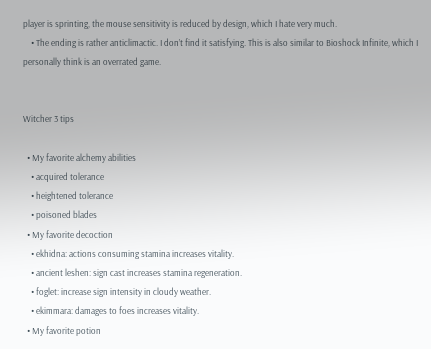player is sprinting, the mouse sensitivity is reduced by design, which I hate very much.
    • The ending is rather anticlimactic. I don’t find it satisfying. This is also similar to Bioshock Infinite, which I personally think is an overrated game.


Witcher 3 tips

  • My favorite alchemy abilities
    • acquired tolerance
    • heightened tolerance
    • poisoned blades
  • My favorite decoction
    • ekhidna: actions consuming stamina increases vitality.
    • ancient leshen: sign cast increases stamina regeneration.
    • foglet: increase sign intensity in cloudy weather.
    • ekimmara: damages to foes increases vitality.
  • My favorite potion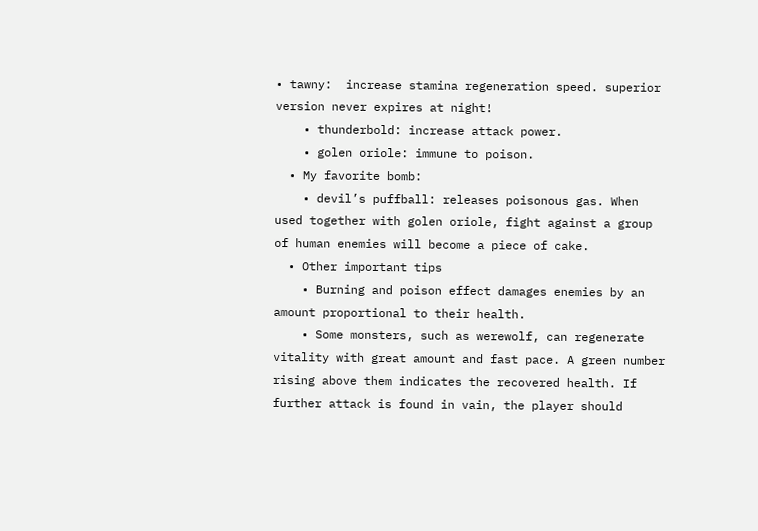• tawny:  increase stamina regeneration speed. superior version never expires at night!
    • thunderbold: increase attack power.
    • golen oriole: immune to poison.
  • My favorite bomb:
    • devil’s puffball: releases poisonous gas. When used together with golen oriole, fight against a group of human enemies will become a piece of cake.
  • Other important tips
    • Burning and poison effect damages enemies by an amount proportional to their health.
    • Some monsters, such as werewolf, can regenerate vitality with great amount and fast pace. A green number rising above them indicates the recovered health. If further attack is found in vain, the player should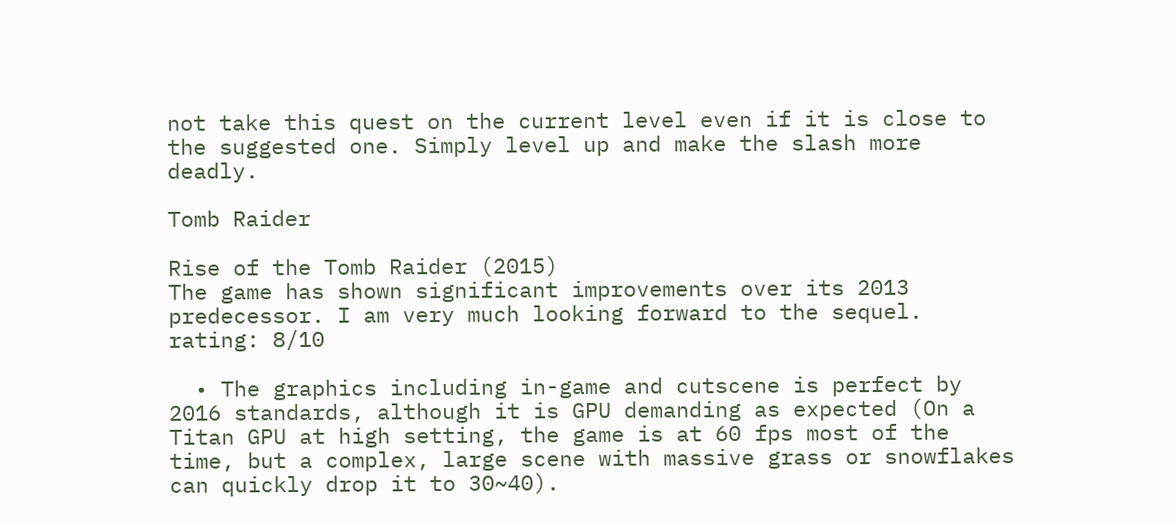not take this quest on the current level even if it is close to the suggested one. Simply level up and make the slash more deadly.

Tomb Raider

Rise of the Tomb Raider (2015)
The game has shown significant improvements over its 2013 predecessor. I am very much looking forward to the sequel.
rating: 8/10

  • The graphics including in-game and cutscene is perfect by 2016 standards, although it is GPU demanding as expected (On a Titan GPU at high setting, the game is at 60 fps most of the time, but a complex, large scene with massive grass or snowflakes can quickly drop it to 30~40).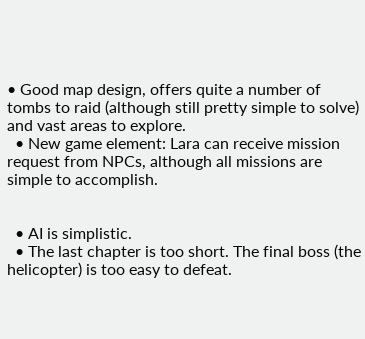• Good map design, offers quite a number of tombs to raid (although still pretty simple to solve) and vast areas to explore.
  • New game element: Lara can receive mission request from NPCs, although all missions are simple to accomplish.


  • AI is simplistic.
  • The last chapter is too short. The final boss (the helicopter) is too easy to defeat.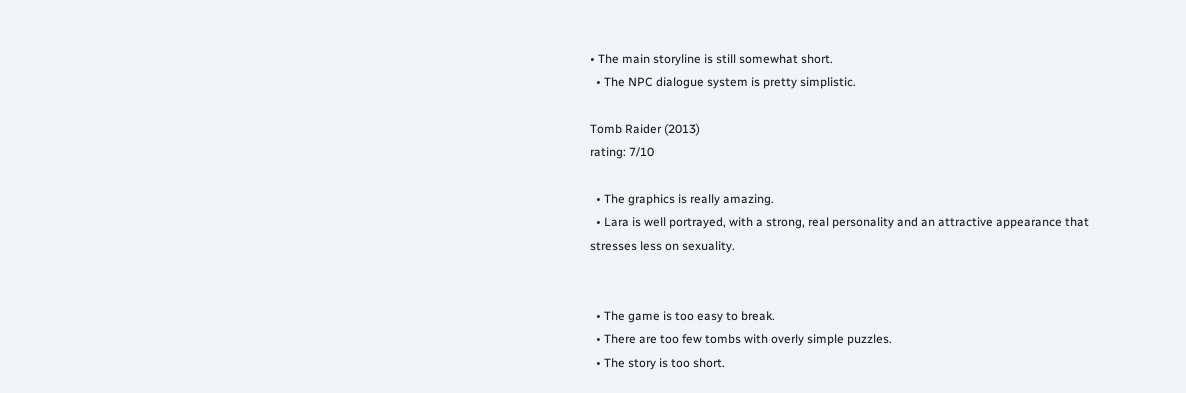• The main storyline is still somewhat short.
  • The NPC dialogue system is pretty simplistic.

Tomb Raider (2013)
rating: 7/10

  • The graphics is really amazing.
  • Lara is well portrayed, with a strong, real personality and an attractive appearance that stresses less on sexuality.


  • The game is too easy to break.
  • There are too few tombs with overly simple puzzles.
  • The story is too short.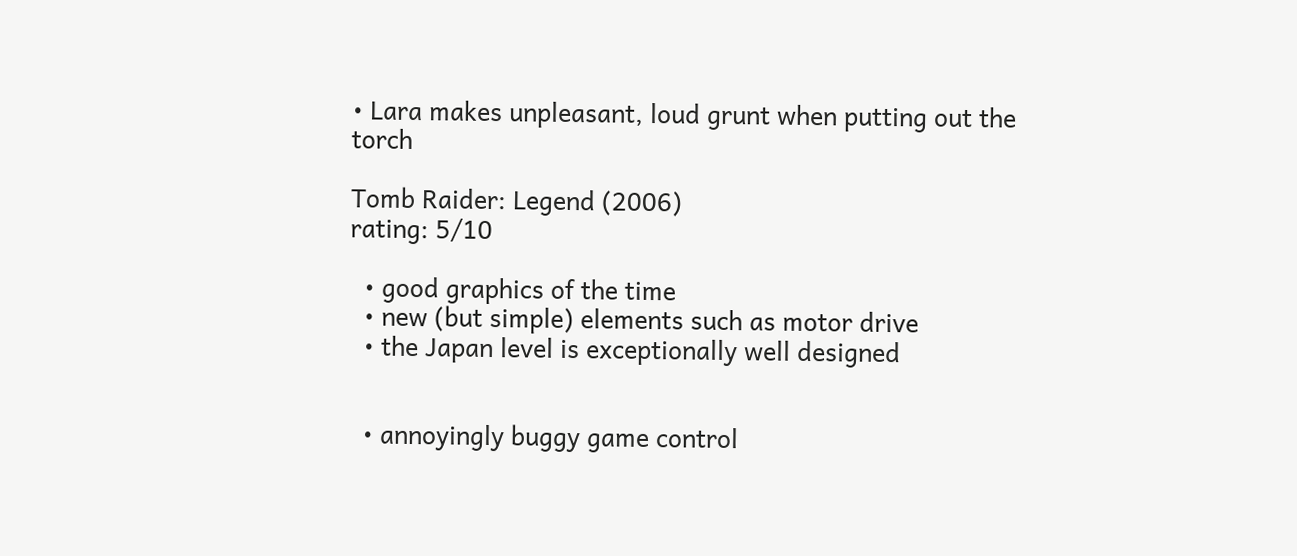• Lara makes unpleasant, loud grunt when putting out the torch

Tomb Raider: Legend (2006)
rating: 5/10

  • good graphics of the time
  • new (but simple) elements such as motor drive
  • the Japan level is exceptionally well designed


  • annoyingly buggy game control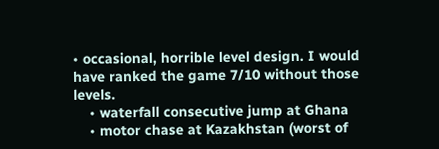• occasional, horrible level design. I would have ranked the game 7/10 without those levels.
    • waterfall consecutive jump at Ghana
    • motor chase at Kazakhstan (worst of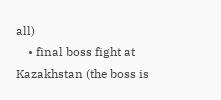all)
    • final boss fight at Kazakhstan (the boss is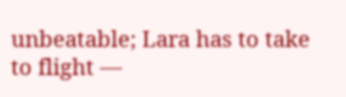unbeatable; Lara has to take to flight —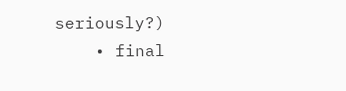seriously?)
    • final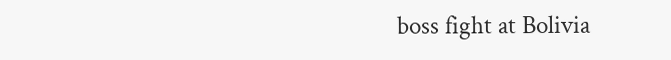boss fight at Bolivia